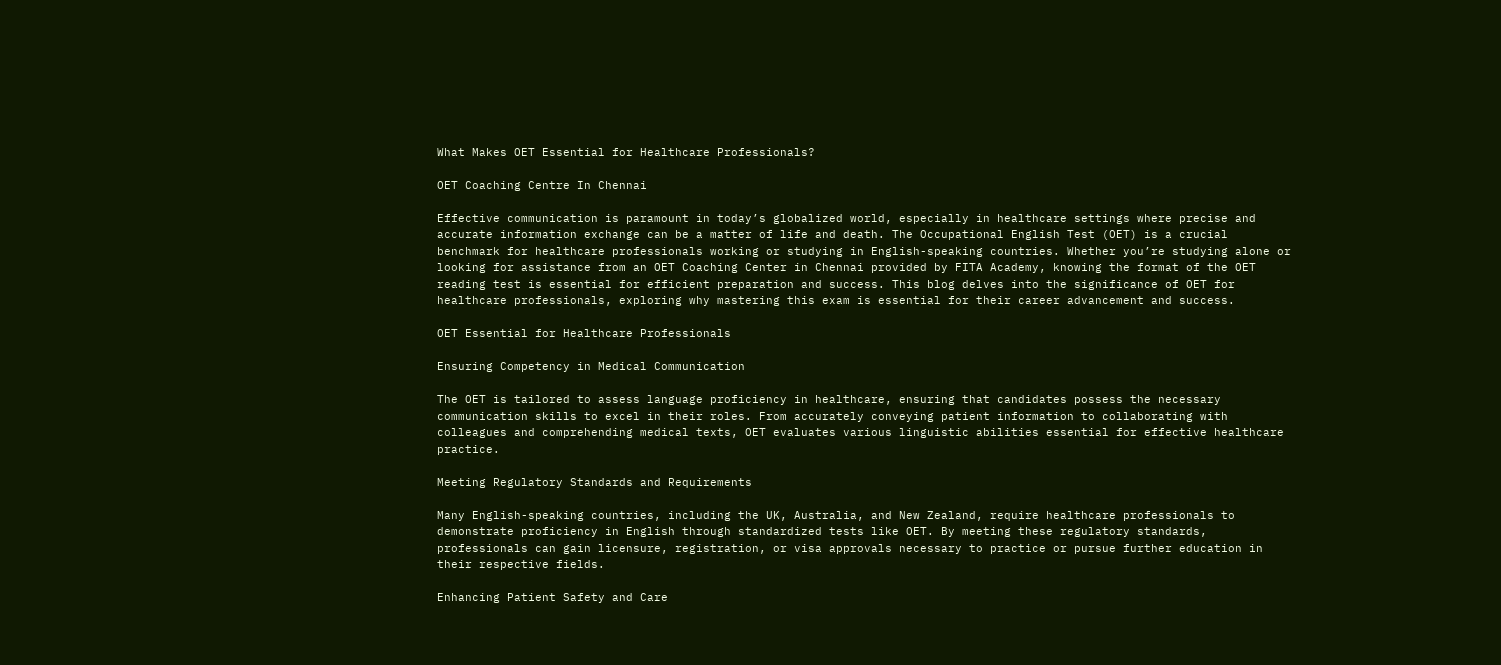What Makes OET Essential for Healthcare Professionals?

OET Coaching Centre In Chennai

Effective communication is paramount in today’s globalized world, especially in healthcare settings where precise and accurate information exchange can be a matter of life and death. The Occupational English Test (OET) is a crucial benchmark for healthcare professionals working or studying in English-speaking countries. Whether you’re studying alone or looking for assistance from an OET Coaching Center in Chennai provided by FITA Academy, knowing the format of the OET reading test is essential for efficient preparation and success. This blog delves into the significance of OET for healthcare professionals, exploring why mastering this exam is essential for their career advancement and success.

OET Essential for Healthcare Professionals

Ensuring Competency in Medical Communication

The OET is tailored to assess language proficiency in healthcare, ensuring that candidates possess the necessary communication skills to excel in their roles. From accurately conveying patient information to collaborating with colleagues and comprehending medical texts, OET evaluates various linguistic abilities essential for effective healthcare practice.

Meeting Regulatory Standards and Requirements

Many English-speaking countries, including the UK, Australia, and New Zealand, require healthcare professionals to demonstrate proficiency in English through standardized tests like OET. By meeting these regulatory standards, professionals can gain licensure, registration, or visa approvals necessary to practice or pursue further education in their respective fields.

Enhancing Patient Safety and Care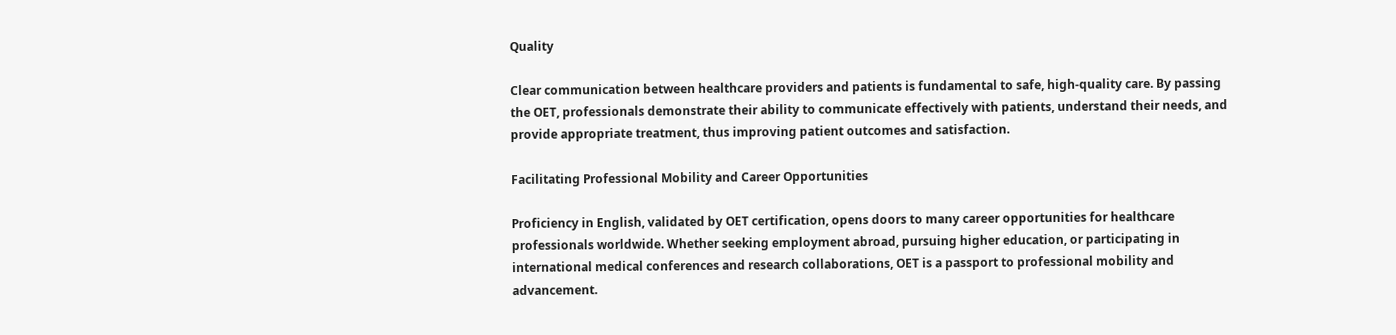Quality

Clear communication between healthcare providers and patients is fundamental to safe, high-quality care. By passing the OET, professionals demonstrate their ability to communicate effectively with patients, understand their needs, and provide appropriate treatment, thus improving patient outcomes and satisfaction.

Facilitating Professional Mobility and Career Opportunities

Proficiency in English, validated by OET certification, opens doors to many career opportunities for healthcare professionals worldwide. Whether seeking employment abroad, pursuing higher education, or participating in international medical conferences and research collaborations, OET is a passport to professional mobility and advancement.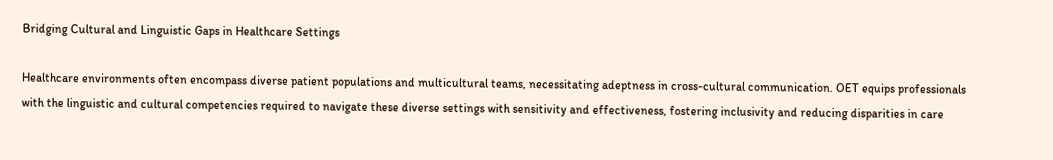Bridging Cultural and Linguistic Gaps in Healthcare Settings

Healthcare environments often encompass diverse patient populations and multicultural teams, necessitating adeptness in cross-cultural communication. OET equips professionals with the linguistic and cultural competencies required to navigate these diverse settings with sensitivity and effectiveness, fostering inclusivity and reducing disparities in care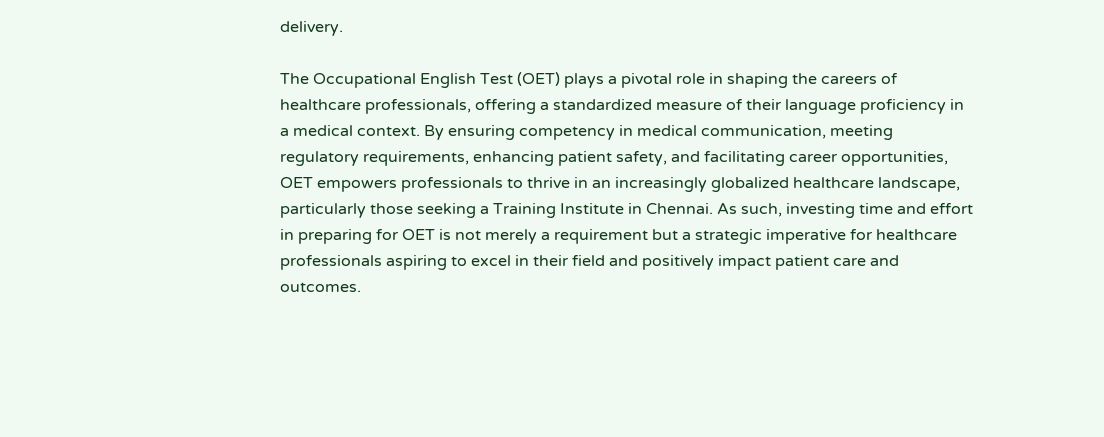delivery.

The Occupational English Test (OET) plays a pivotal role in shaping the careers of healthcare professionals, offering a standardized measure of their language proficiency in a medical context. By ensuring competency in medical communication, meeting regulatory requirements, enhancing patient safety, and facilitating career opportunities, OET empowers professionals to thrive in an increasingly globalized healthcare landscape, particularly those seeking a Training Institute in Chennai. As such, investing time and effort in preparing for OET is not merely a requirement but a strategic imperative for healthcare professionals aspiring to excel in their field and positively impact patient care and outcomes.